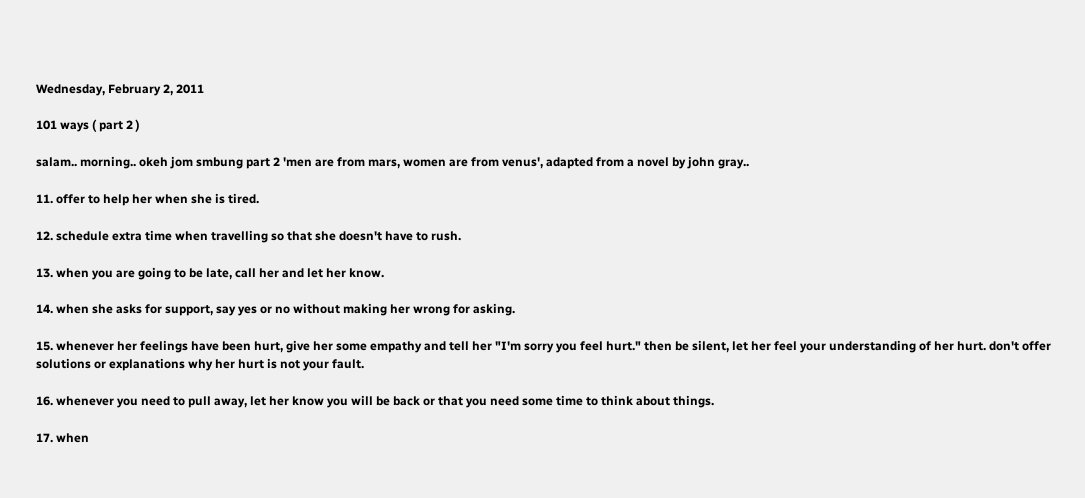Wednesday, February 2, 2011

101 ways ( part 2 )

salam.. morning.. okeh jom smbung part 2 'men are from mars, women are from venus', adapted from a novel by john gray..

11. offer to help her when she is tired.

12. schedule extra time when travelling so that she doesn't have to rush.

13. when you are going to be late, call her and let her know.

14. when she asks for support, say yes or no without making her wrong for asking.

15. whenever her feelings have been hurt, give her some empathy and tell her "I'm sorry you feel hurt." then be silent, let her feel your understanding of her hurt. don't offer solutions or explanations why her hurt is not your fault.

16. whenever you need to pull away, let her know you will be back or that you need some time to think about things.

17. when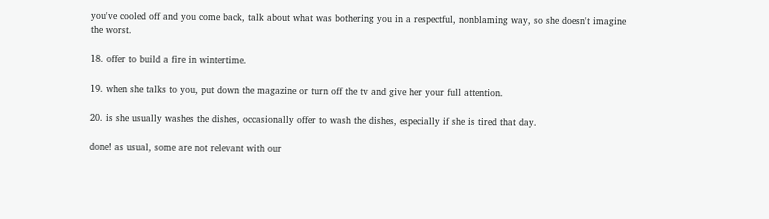you've cooled off and you come back, talk about what was bothering you in a respectful, nonblaming way, so she doesn't imagine the worst.

18. offer to build a fire in wintertime.

19. when she talks to you, put down the magazine or turn off the tv and give her your full attention.

20. is she usually washes the dishes, occasionally offer to wash the dishes, especially if she is tired that day.

done! as usual, some are not relevant with our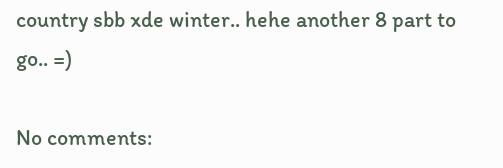country sbb xde winter.. hehe another 8 part to go.. =)

No comments: